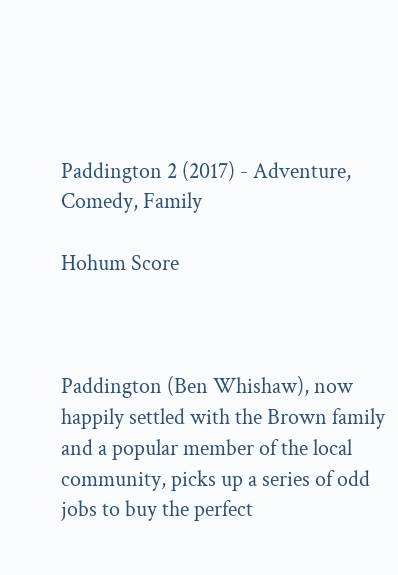Paddington 2 (2017) - Adventure, Comedy, Family

Hohum Score



Paddington (Ben Whishaw), now happily settled with the Brown family and a popular member of the local community, picks up a series of odd jobs to buy the perfect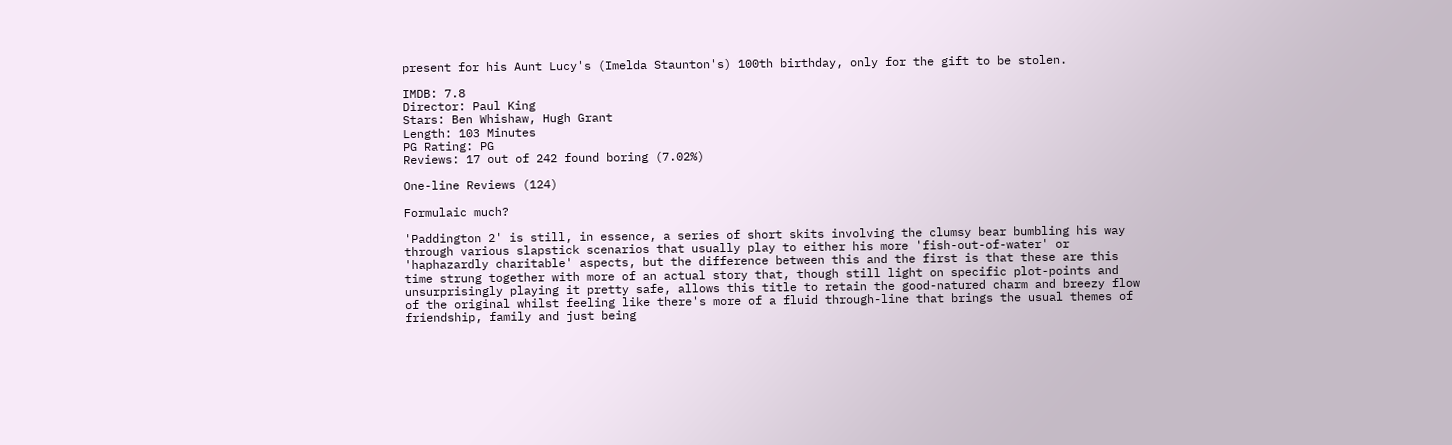present for his Aunt Lucy's (Imelda Staunton's) 100th birthday, only for the gift to be stolen.

IMDB: 7.8
Director: Paul King
Stars: Ben Whishaw, Hugh Grant
Length: 103 Minutes
PG Rating: PG
Reviews: 17 out of 242 found boring (7.02%)

One-line Reviews (124)

Formulaic much?

'Paddington 2' is still, in essence, a series of short skits involving the clumsy bear bumbling his way through various slapstick scenarios that usually play to either his more 'fish-out-of-water' or 'haphazardly charitable' aspects, but the difference between this and the first is that these are this time strung together with more of an actual story that, though still light on specific plot-points and unsurprisingly playing it pretty safe, allows this title to retain the good-natured charm and breezy flow of the original whilst feeling like there's more of a fluid through-line that brings the usual themes of friendship, family and just being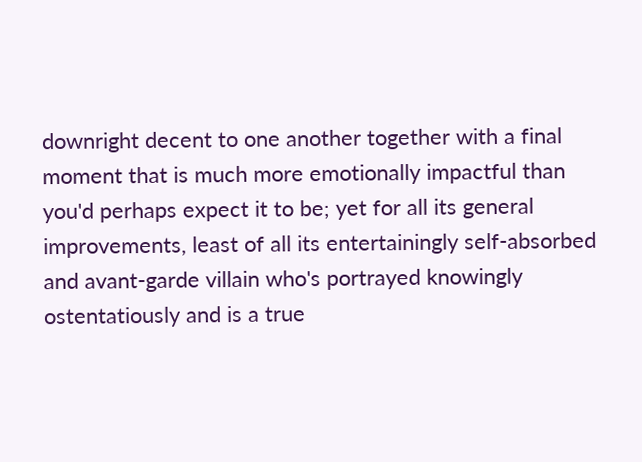downright decent to one another together with a final moment that is much more emotionally impactful than you'd perhaps expect it to be; yet for all its general improvements, least of all its entertainingly self-absorbed and avant-garde villain who's portrayed knowingly ostentatiously and is a true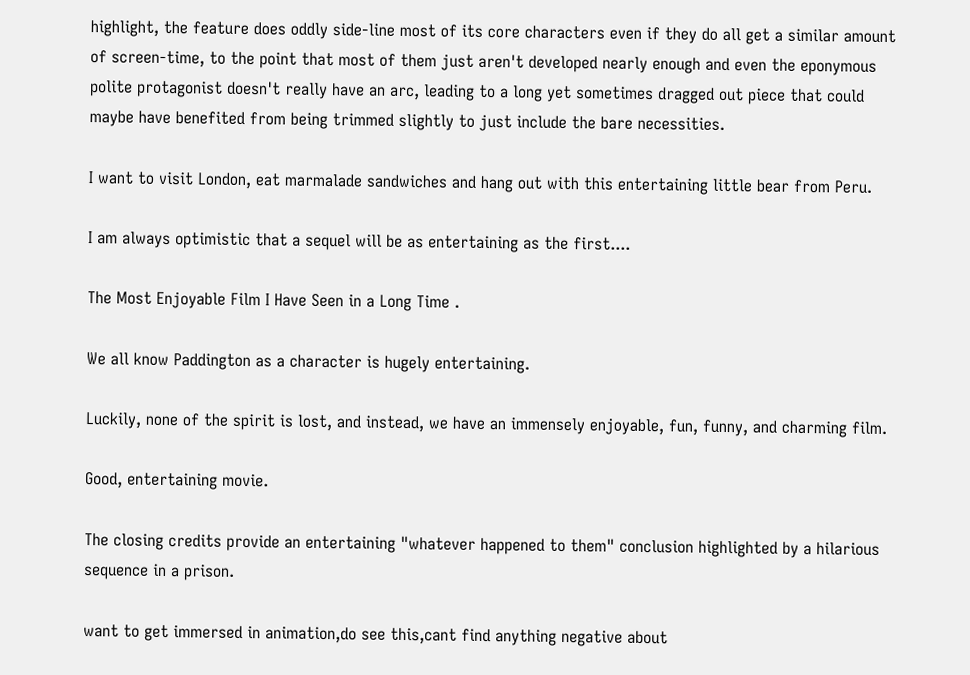highlight, the feature does oddly side-line most of its core characters even if they do all get a similar amount of screen-time, to the point that most of them just aren't developed nearly enough and even the eponymous polite protagonist doesn't really have an arc, leading to a long yet sometimes dragged out piece that could maybe have benefited from being trimmed slightly to just include the bare necessities.

I want to visit London, eat marmalade sandwiches and hang out with this entertaining little bear from Peru.

I am always optimistic that a sequel will be as entertaining as the first....

The Most Enjoyable Film I Have Seen in a Long Time .

We all know Paddington as a character is hugely entertaining.

Luckily, none of the spirit is lost, and instead, we have an immensely enjoyable, fun, funny, and charming film.

Good, entertaining movie.

The closing credits provide an entertaining "whatever happened to them" conclusion highlighted by a hilarious sequence in a prison.

want to get immersed in animation,do see this,cant find anything negative about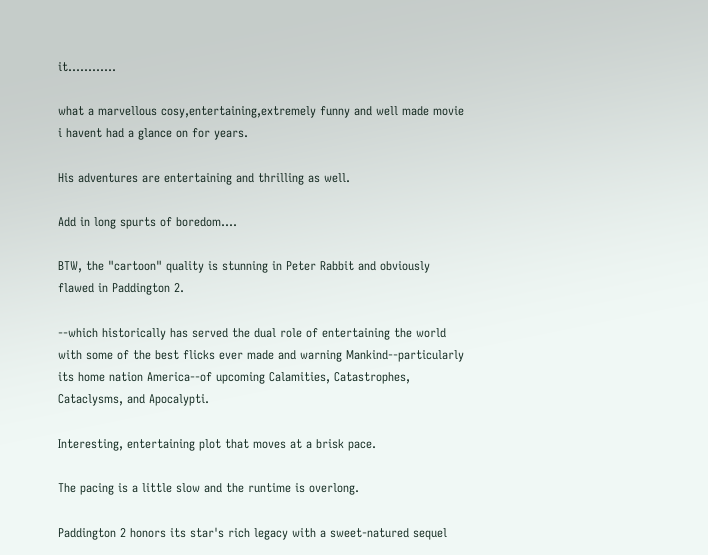it............

what a marvellous cosy,entertaining,extremely funny and well made movie i havent had a glance on for years.

His adventures are entertaining and thrilling as well.

Add in long spurts of boredom....

BTW, the "cartoon" quality is stunning in Peter Rabbit and obviously flawed in Paddington 2.

--which historically has served the dual role of entertaining the world with some of the best flicks ever made and warning Mankind--particularly its home nation America--of upcoming Calamities, Catastrophes, Cataclysms, and Apocalypti.

Interesting, entertaining plot that moves at a brisk pace.

The pacing is a little slow and the runtime is overlong.

Paddington 2 honors its star's rich legacy with a sweet-natured sequel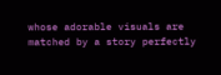whose adorable visuals are matched by a story perfectly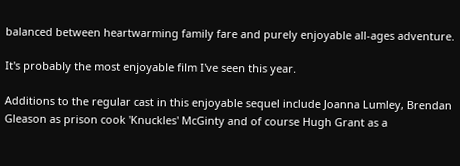balanced between heartwarming family fare and purely enjoyable all-ages adventure.

It's probably the most enjoyable film I've seen this year.

Additions to the regular cast in this enjoyable sequel include Joanna Lumley, Brendan Gleason as prison cook 'Knuckles' McGinty and of course Hugh Grant as a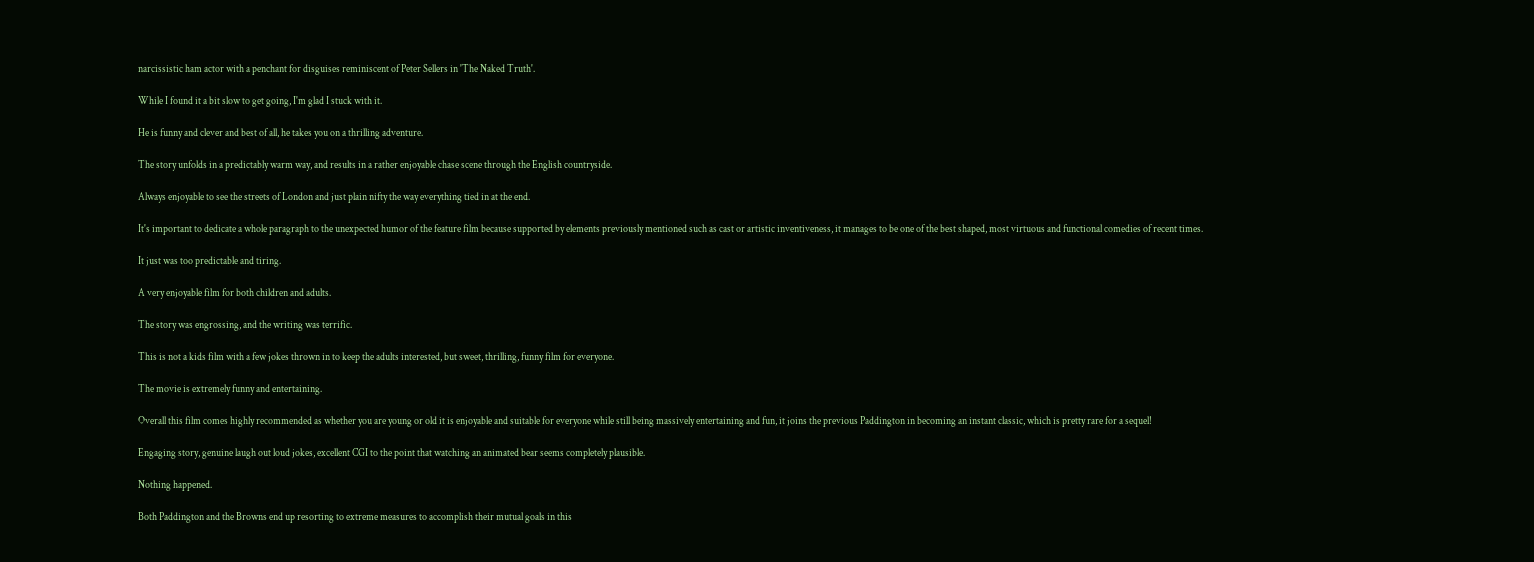narcissistic ham actor with a penchant for disguises reminiscent of Peter Sellers in 'The Naked Truth'.

While I found it a bit slow to get going, I'm glad I stuck with it.

He is funny and clever and best of all, he takes you on a thrilling adventure.

The story unfolds in a predictably warm way, and results in a rather enjoyable chase scene through the English countryside.

Always enjoyable to see the streets of London and just plain nifty the way everything tied in at the end.

It's important to dedicate a whole paragraph to the unexpected humor of the feature film because supported by elements previously mentioned such as cast or artistic inventiveness, it manages to be one of the best shaped, most virtuous and functional comedies of recent times.

It just was too predictable and tiring.

A very enjoyable film for both children and adults.

The story was engrossing, and the writing was terrific.

This is not a kids film with a few jokes thrown in to keep the adults interested, but sweet, thrilling, funny film for everyone.

The movie is extremely funny and entertaining.

Overall this film comes highly recommended as whether you are young or old it is enjoyable and suitable for everyone while still being massively entertaining and fun, it joins the previous Paddington in becoming an instant classic, which is pretty rare for a sequel!

Engaging story, genuine laugh out loud jokes, excellent CGI to the point that watching an animated bear seems completely plausible.

Nothing happened.

Both Paddington and the Browns end up resorting to extreme measures to accomplish their mutual goals in this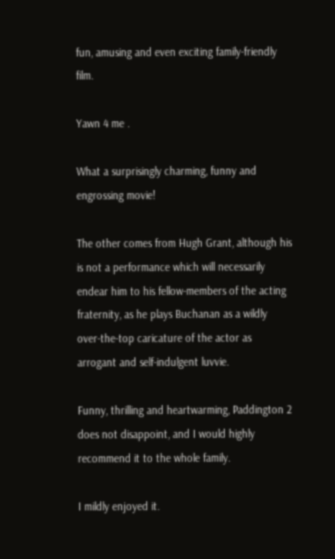fun, amusing and even exciting family-friendly film.

Yawn 4 me .

What a surprisingly charming, funny and engrossing movie!

The other comes from Hugh Grant, although his is not a performance which will necessarily endear him to his fellow-members of the acting fraternity, as he plays Buchanan as a wildly over-the-top caricature of the actor as arrogant and self-indulgent luvvie.

Funny, thrilling and heartwarming, Paddington 2 does not disappoint, and I would highly recommend it to the whole family.

I mildly enjoyed it.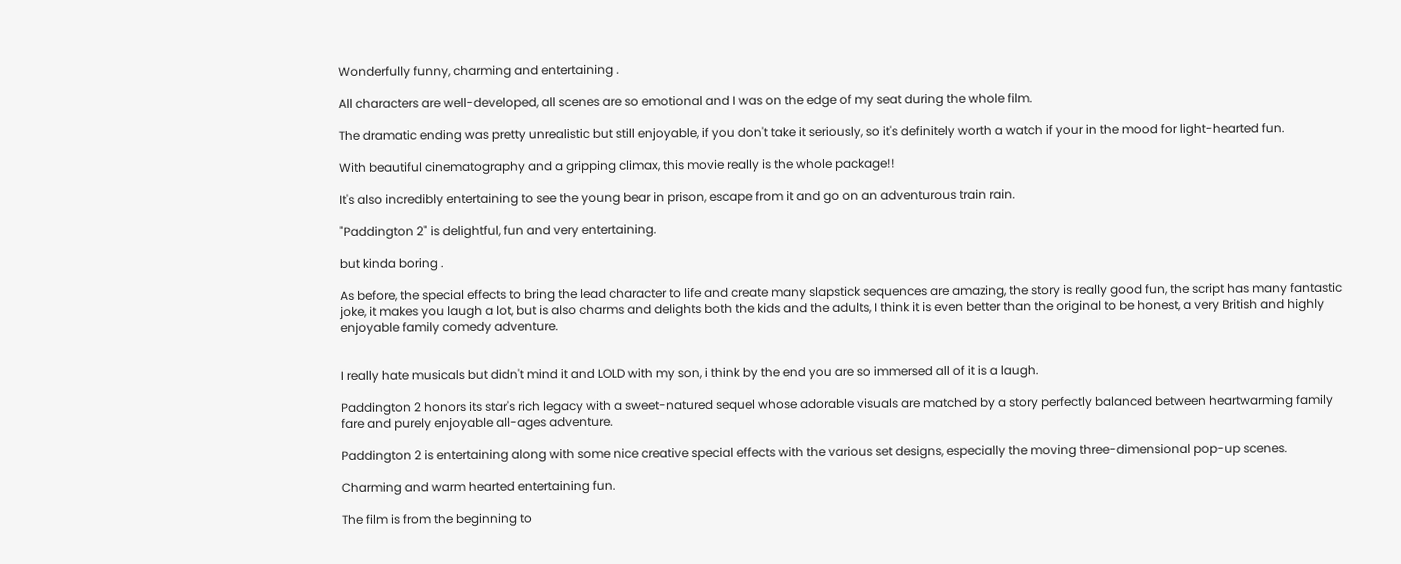Wonderfully funny, charming and entertaining .

All characters are well-developed, all scenes are so emotional and I was on the edge of my seat during the whole film.

The dramatic ending was pretty unrealistic but still enjoyable, if you don't take it seriously, so it's definitely worth a watch if your in the mood for light-hearted fun.

With beautiful cinematography and a gripping climax, this movie really is the whole package!!

It's also incredibly entertaining to see the young bear in prison, escape from it and go on an adventurous train rain.

"Paddington 2" is delightful, fun and very entertaining.

but kinda boring .

As before, the special effects to bring the lead character to life and create many slapstick sequences are amazing, the story is really good fun, the script has many fantastic joke, it makes you laugh a lot, but is also charms and delights both the kids and the adults, I think it is even better than the original to be honest, a very British and highly enjoyable family comedy adventure.


I really hate musicals but didn't mind it and LOLD with my son, i think by the end you are so immersed all of it is a laugh.

Paddington 2 honors its star's rich legacy with a sweet-natured sequel whose adorable visuals are matched by a story perfectly balanced between heartwarming family fare and purely enjoyable all-ages adventure.

Paddington 2 is entertaining along with some nice creative special effects with the various set designs, especially the moving three-dimensional pop-up scenes.

Charming and warm hearted entertaining fun.

The film is from the beginning to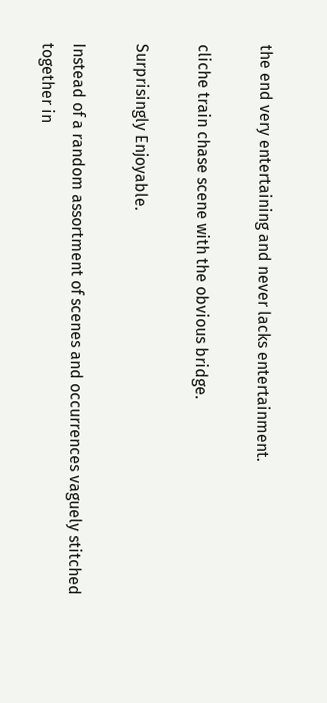the end very entertaining and never lacks entertainment.

cliche train chase scene with the obvious bridge.

Surprisingly Enjoyable.

Instead of a random assortment of scenes and occurrences vaguely stitched together in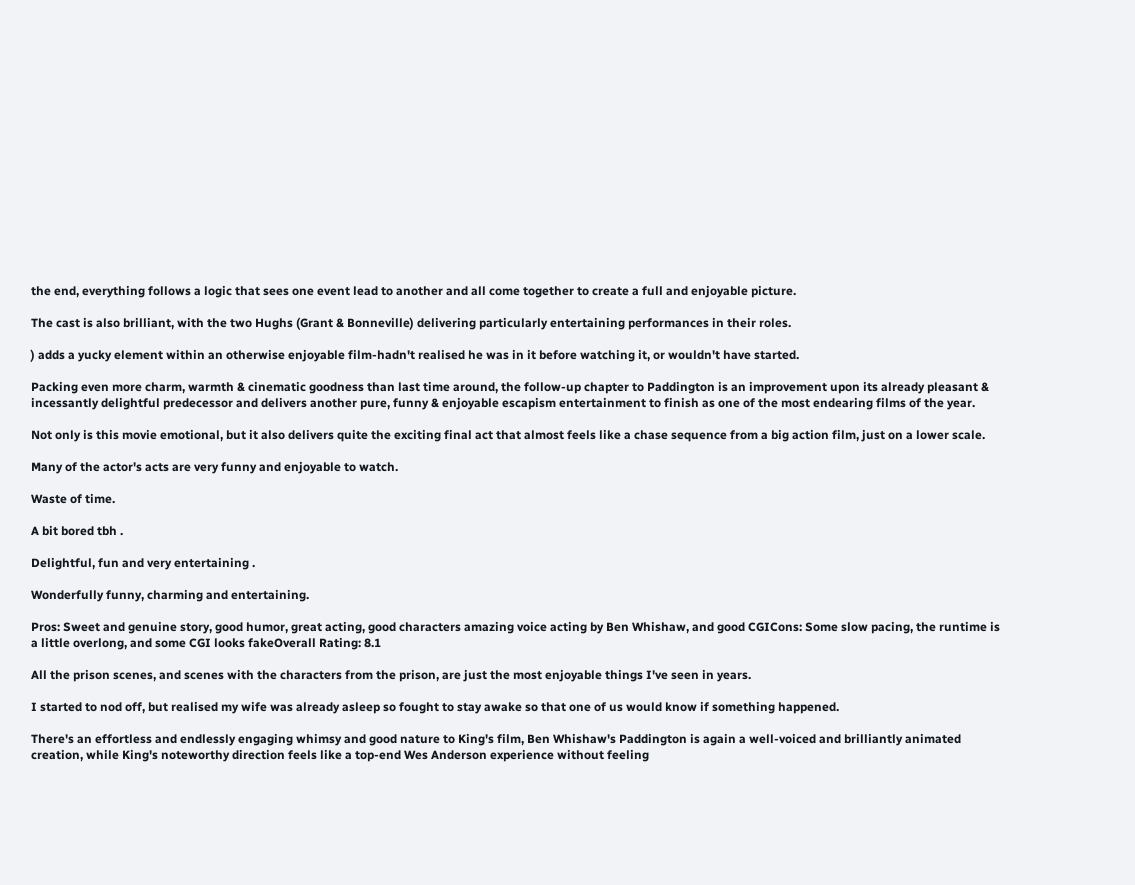the end, everything follows a logic that sees one event lead to another and all come together to create a full and enjoyable picture.

The cast is also brilliant, with the two Hughs (Grant & Bonneville) delivering particularly entertaining performances in their roles.

) adds a yucky element within an otherwise enjoyable film-hadn't realised he was in it before watching it, or wouldn't have started.

Packing even more charm, warmth & cinematic goodness than last time around, the follow-up chapter to Paddington is an improvement upon its already pleasant & incessantly delightful predecessor and delivers another pure, funny & enjoyable escapism entertainment to finish as one of the most endearing films of the year.

Not only is this movie emotional, but it also delivers quite the exciting final act that almost feels like a chase sequence from a big action film, just on a lower scale.

Many of the actor's acts are very funny and enjoyable to watch.

Waste of time.

A bit bored tbh .

Delightful, fun and very entertaining .

Wonderfully funny, charming and entertaining.

Pros: Sweet and genuine story, good humor, great acting, good characters amazing voice acting by Ben Whishaw, and good CGICons: Some slow pacing, the runtime is a little overlong, and some CGI looks fakeOverall Rating: 8.1

All the prison scenes, and scenes with the characters from the prison, are just the most enjoyable things I've seen in years.

I started to nod off, but realised my wife was already asleep so fought to stay awake so that one of us would know if something happened.

There's an effortless and endlessly engaging whimsy and good nature to King's film, Ben Whishaw's Paddington is again a well-voiced and brilliantly animated creation, while King's noteworthy direction feels like a top-end Wes Anderson experience without feeling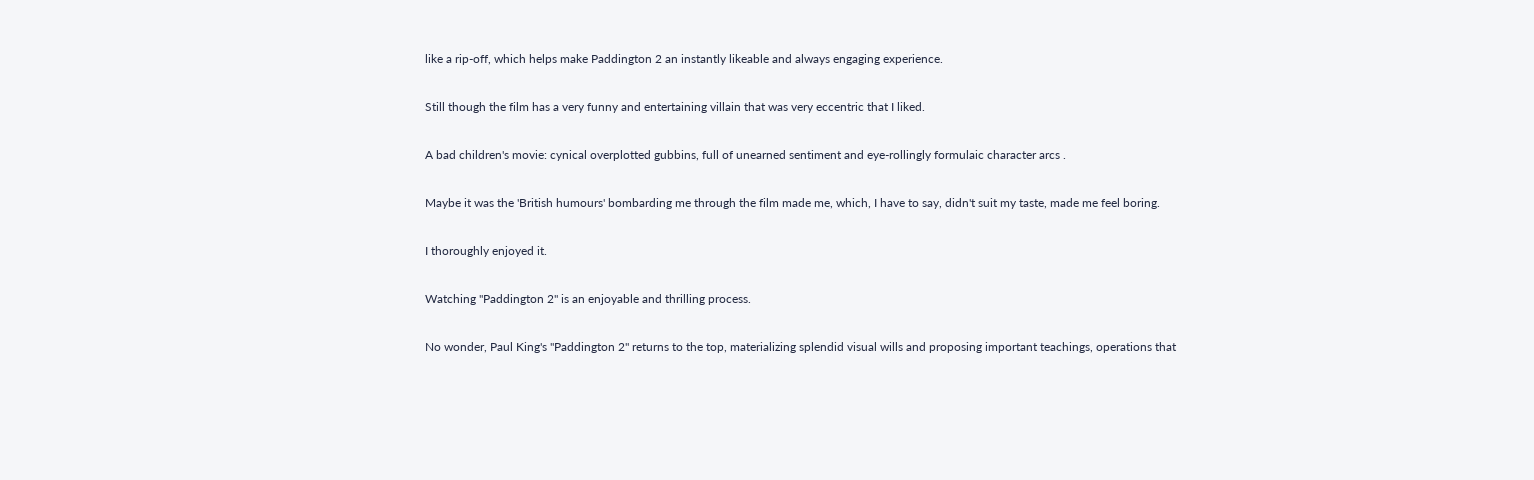like a rip-off, which helps make Paddington 2 an instantly likeable and always engaging experience.

Still though the film has a very funny and entertaining villain that was very eccentric that I liked.

A bad children's movie: cynical overplotted gubbins, full of unearned sentiment and eye-rollingly formulaic character arcs .

Maybe it was the 'British humours' bombarding me through the film made me, which, I have to say, didn't suit my taste, made me feel boring.

I thoroughly enjoyed it.

Watching "Paddington 2" is an enjoyable and thrilling process.

No wonder, Paul King's "Paddington 2" returns to the top, materializing splendid visual wills and proposing important teachings, operations that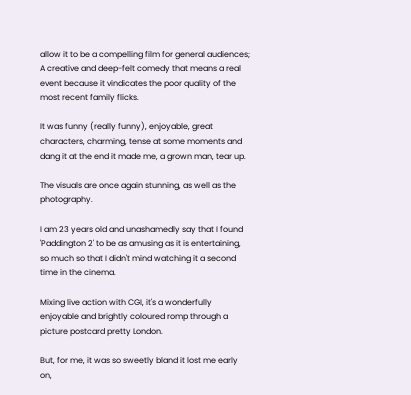allow it to be a compelling film for general audiences; A creative and deep-felt comedy that means a real event because it vindicates the poor quality of the most recent family flicks.

It was funny (really funny), enjoyable, great characters, charming, tense at some moments and dang it at the end it made me, a grown man, tear up.

The visuals are once again stunning, as well as the photography.

I am 23 years old and unashamedly say that I found 'Paddington 2' to be as amusing as it is entertaining, so much so that I didn't mind watching it a second time in the cinema.

Mixing live action with CGI, it's a wonderfully enjoyable and brightly coloured romp through a picture postcard pretty London.

But, for me, it was so sweetly bland it lost me early on,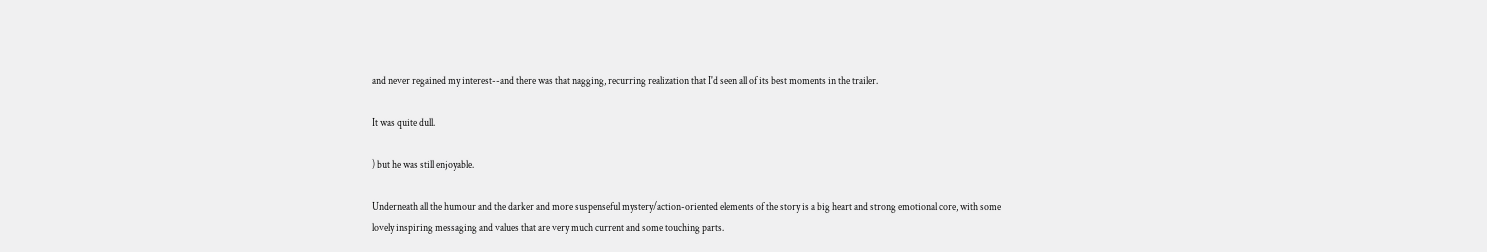and never regained my interest--and there was that nagging, recurring realization that I'd seen all of its best moments in the trailer.

It was quite dull.

) but he was still enjoyable.

Underneath all the humour and the darker and more suspenseful mystery/action-oriented elements of the story is a big heart and strong emotional core, with some lovely inspiring messaging and values that are very much current and some touching parts.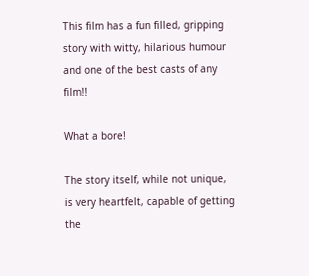This film has a fun filled, gripping story with witty, hilarious humour and one of the best casts of any film!!

What a bore!

The story itself, while not unique, is very heartfelt, capable of getting the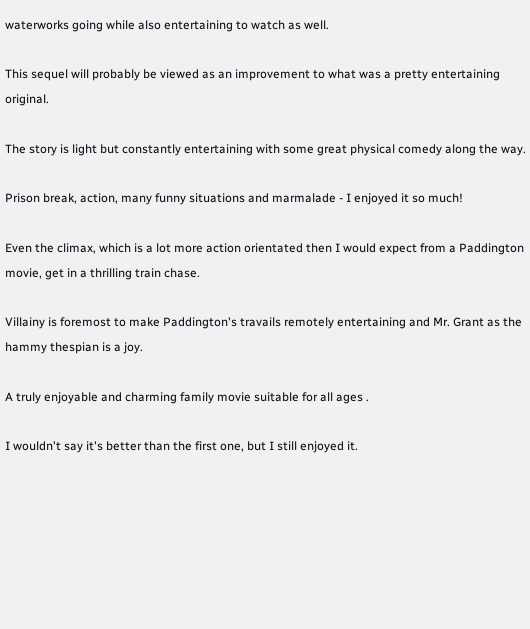waterworks going while also entertaining to watch as well.

This sequel will probably be viewed as an improvement to what was a pretty entertaining original.

The story is light but constantly entertaining with some great physical comedy along the way.

Prison break, action, many funny situations and marmalade - I enjoyed it so much!

Even the climax, which is a lot more action orientated then I would expect from a Paddington movie, get in a thrilling train chase.

Villainy is foremost to make Paddington's travails remotely entertaining and Mr. Grant as the hammy thespian is a joy.

A truly enjoyable and charming family movie suitable for all ages .

I wouldn't say it's better than the first one, but I still enjoyed it.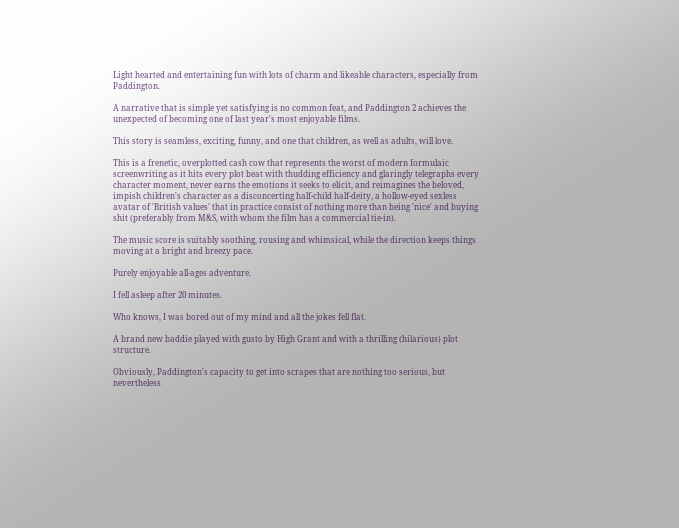Light hearted and entertaining fun with lots of charm and likeable characters, especially from Paddington.

A narrative that is simple yet satisfying is no common feat, and Paddington 2 achieves the unexpected of becoming one of last year's most enjoyable films.

This story is seamless, exciting, funny, and one that children, as well as adults, will love.

This is a frenetic, overplotted cash cow that represents the worst of modern formulaic screenwriting as it hits every plot beat with thudding efficiency and glaringly telegraphs every character moment, never earns the emotions it seeks to elicit, and reimagines the beloved, impish children's character as a disconcerting half-child half-deity, a hollow-eyed sexless avatar of 'British values' that in practice consist of nothing more than being 'nice' and buying shit (preferably from M&S, with whom the film has a commercial tie-in).

The music score is suitably soothing, rousing and whimsical, while the direction keeps things moving at a bright and breezy pace.

Purely enjoyable all-ages adventure.

I fell asleep after 20 minutes.

Who knows, I was bored out of my mind and all the jokes fell flat.

A brand new baddie played with gusto by High Grant and with a thrilling (hilarious) plot structure.

Obviously, Paddington's capacity to get into scrapes that are nothing too serious, but nevertheless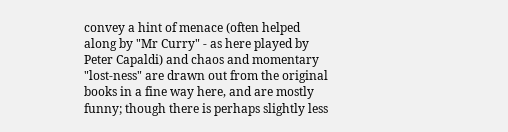convey a hint of menace (often helped along by "Mr Curry" - as here played by Peter Capaldi) and chaos and momentary "lost-ness" are drawn out from the original books in a fine way here, and are mostly funny; though there is perhaps slightly less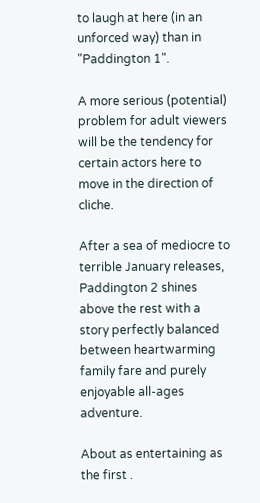to laugh at here (in an unforced way) than in "Paddington 1".

A more serious (potential) problem for adult viewers will be the tendency for certain actors here to move in the direction of cliche.

After a sea of mediocre to terrible January releases, Paddington 2 shines above the rest with a story perfectly balanced between heartwarming family fare and purely enjoyable all-ages adventure.

About as entertaining as the first .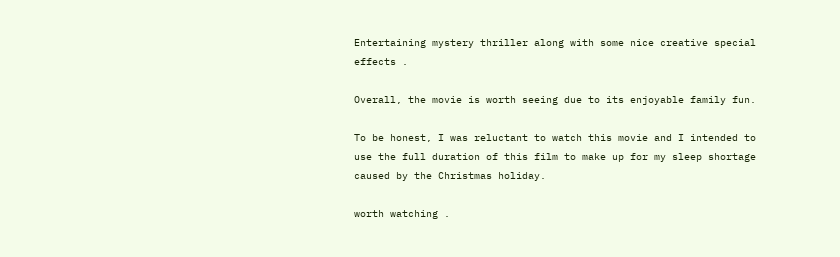Entertaining mystery thriller along with some nice creative special effects .

Overall, the movie is worth seeing due to its enjoyable family fun.

To be honest, I was reluctant to watch this movie and I intended to use the full duration of this film to make up for my sleep shortage caused by the Christmas holiday.

worth watching .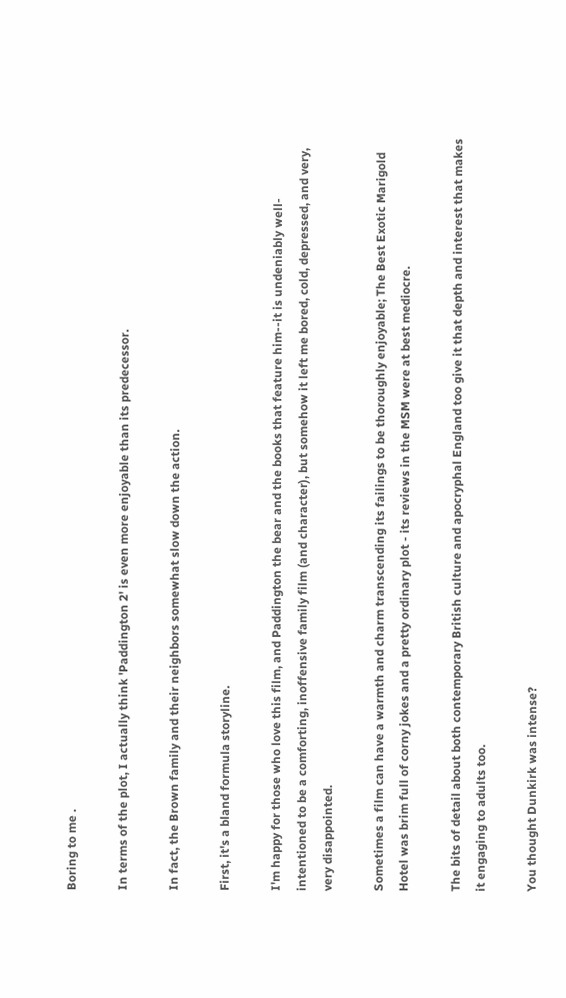Boring to me .

In terms of the plot, I actually think 'Paddington 2' is even more enjoyable than its predecessor.

In fact, the Brown family and their neighbors somewhat slow down the action.

First, it's a bland formula storyline.

I'm happy for those who love this film, and Paddington the bear and the books that feature him--it is undeniably well-intentioned to be a comforting, inoffensive family film (and character), but somehow it left me bored, cold, depressed, and very, very disappointed.

Sometimes a film can have a warmth and charm transcending its failings to be thoroughly enjoyable; The Best Exotic Marigold Hotel was brim full of corny jokes and a pretty ordinary plot - its reviews in the MSM were at best mediocre.

The bits of detail about both contemporary British culture and apocryphal England too give it that depth and interest that makes it engaging to adults too.

You thought Dunkirk was intense?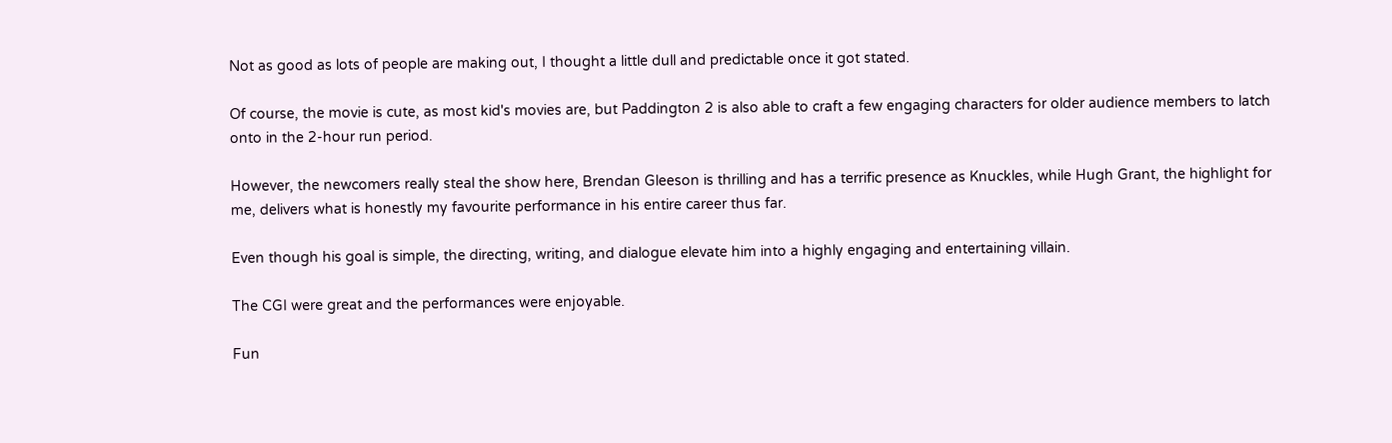Not as good as lots of people are making out, I thought a little dull and predictable once it got stated.

Of course, the movie is cute, as most kid's movies are, but Paddington 2 is also able to craft a few engaging characters for older audience members to latch onto in the 2-hour run period.

However, the newcomers really steal the show here, Brendan Gleeson is thrilling and has a terrific presence as Knuckles, while Hugh Grant, the highlight for me, delivers what is honestly my favourite performance in his entire career thus far.

Even though his goal is simple, the directing, writing, and dialogue elevate him into a highly engaging and entertaining villain.

The CGI were great and the performances were enjoyable.

Fun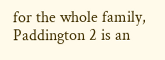for the whole family, Paddington 2 is an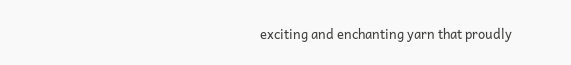exciting and enchanting yarn that proudly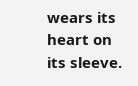wears its heart on its sleeve.